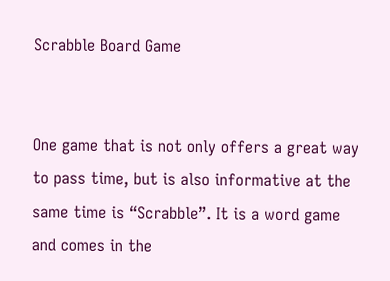Scrabble Board Game


One game that is not only offers a great way to pass time, but is also informative at the same time is “Scrabble”. It is a word game and comes in the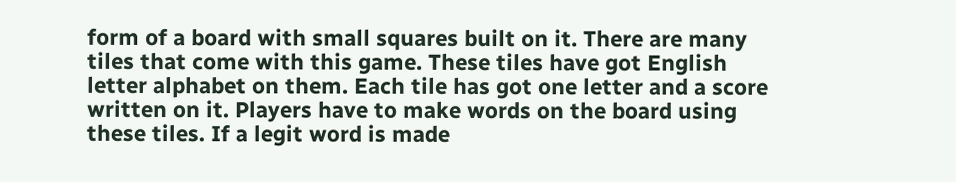form of a board with small squares built on it. There are many tiles that come with this game. These tiles have got English letter alphabet on them. Each tile has got one letter and a score written on it. Players have to make words on the board using these tiles. If a legit word is made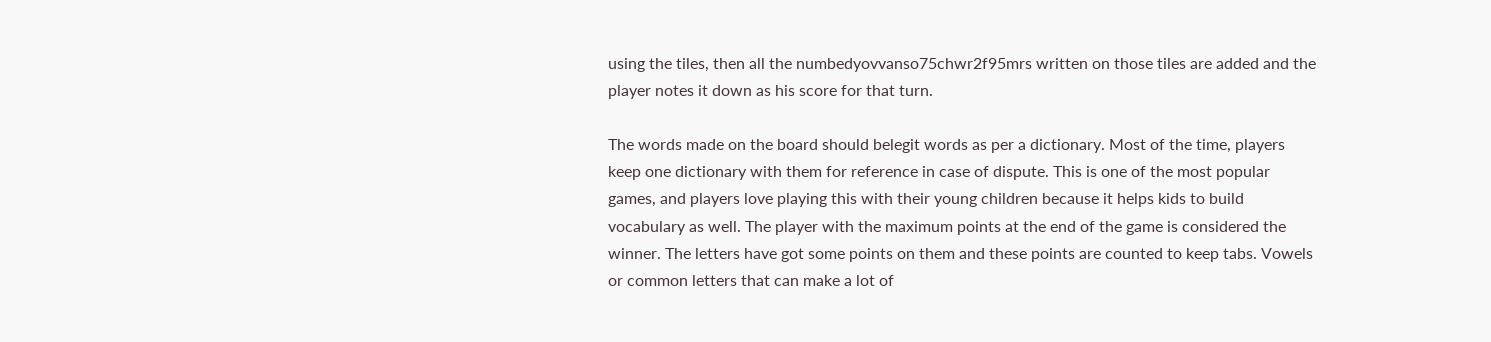using the tiles, then all the numbedyovvanso75chwr2f95mrs written on those tiles are added and the player notes it down as his score for that turn.

The words made on the board should belegit words as per a dictionary. Most of the time, players keep one dictionary with them for reference in case of dispute. This is one of the most popular games, and players love playing this with their young children because it helps kids to build vocabulary as well. The player with the maximum points at the end of the game is considered the winner. The letters have got some points on them and these points are counted to keep tabs. Vowels or common letters that can make a lot of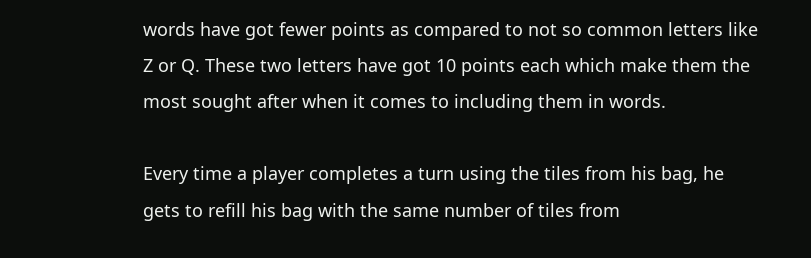words have got fewer points as compared to not so common letters like Z or Q. These two letters have got 10 points each which make them the most sought after when it comes to including them in words.

Every time a player completes a turn using the tiles from his bag, he gets to refill his bag with the same number of tiles from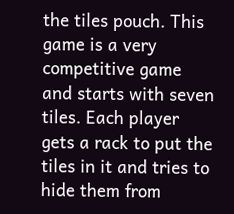the tiles pouch. This game is a very competitive game and starts with seven tiles. Each player gets a rack to put the tiles in it and tries to hide them from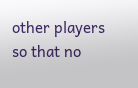other players so that no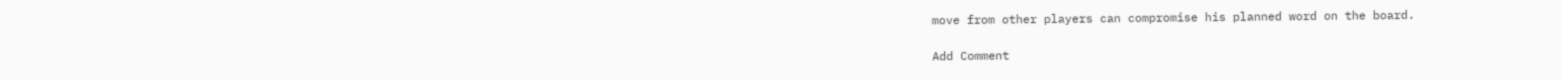move from other players can compromise his planned word on the board.

Add Comment